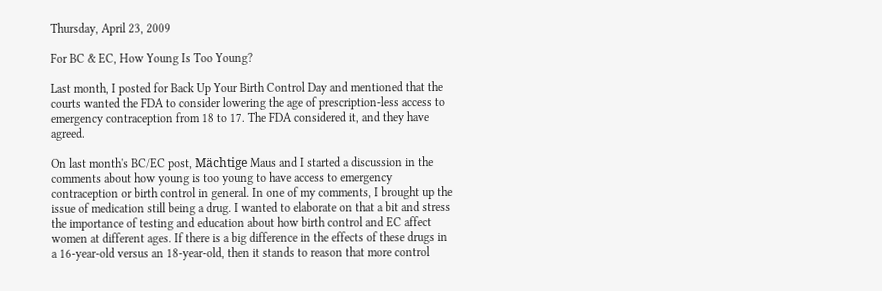Thursday, April 23, 2009

For BC & EC, How Young Is Too Young?

Last month, I posted for Back Up Your Birth Control Day and mentioned that the courts wanted the FDA to consider lowering the age of prescription-less access to emergency contraception from 18 to 17. The FDA considered it, and they have agreed.

On last month's BC/EC post, Mächtige Maus and I started a discussion in the comments about how young is too young to have access to emergency contraception or birth control in general. In one of my comments, I brought up the issue of medication still being a drug. I wanted to elaborate on that a bit and stress the importance of testing and education about how birth control and EC affect women at different ages. If there is a big difference in the effects of these drugs in a 16-year-old versus an 18-year-old, then it stands to reason that more control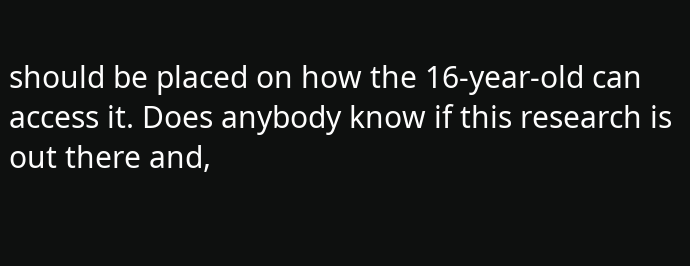should be placed on how the 16-year-old can access it. Does anybody know if this research is out there and,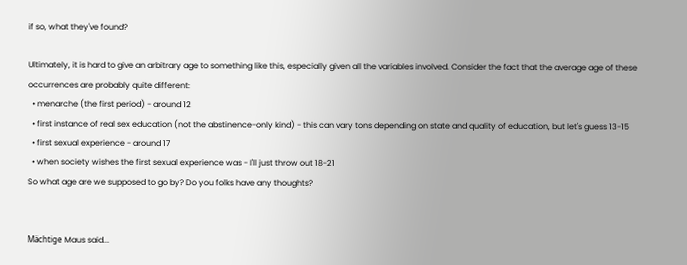if so, what they've found?

Ultimately, it is hard to give an arbitrary age to something like this, especially given all the variables involved. Consider the fact that the average age of these occurrences are probably quite different:
  • menarche (the first period) - around 12
  • first instance of real sex education (not the abstinence-only kind) - this can vary tons depending on state and quality of education, but let's guess 13-15
  • first sexual experience - around 17
  • when society wishes the first sexual experience was - I'll just throw out 18-21
So what age are we supposed to go by? Do you folks have any thoughts?


Mächtige Maus said...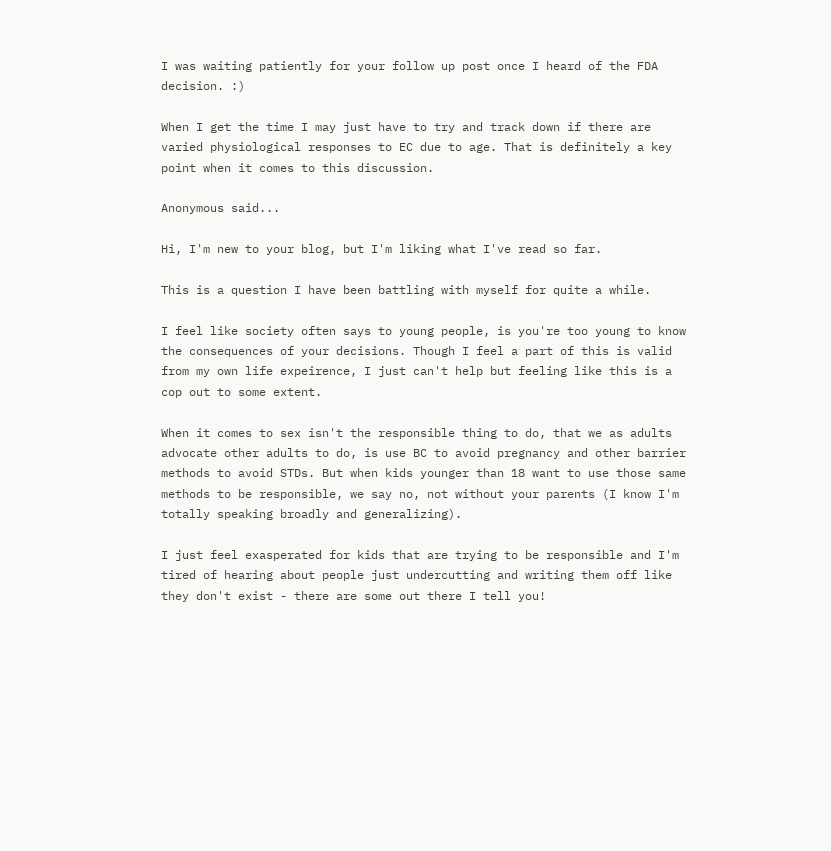I was waiting patiently for your follow up post once I heard of the FDA decision. :)

When I get the time I may just have to try and track down if there are varied physiological responses to EC due to age. That is definitely a key point when it comes to this discussion.

Anonymous said...

Hi, I'm new to your blog, but I'm liking what I've read so far.

This is a question I have been battling with myself for quite a while.

I feel like society often says to young people, is you're too young to know the consequences of your decisions. Though I feel a part of this is valid from my own life expeirence, I just can't help but feeling like this is a cop out to some extent.

When it comes to sex isn't the responsible thing to do, that we as adults advocate other adults to do, is use BC to avoid pregnancy and other barrier methods to avoid STDs. But when kids younger than 18 want to use those same methods to be responsible, we say no, not without your parents (I know I'm totally speaking broadly and generalizing).

I just feel exasperated for kids that are trying to be responsible and I'm tired of hearing about people just undercutting and writing them off like they don't exist - there are some out there I tell you!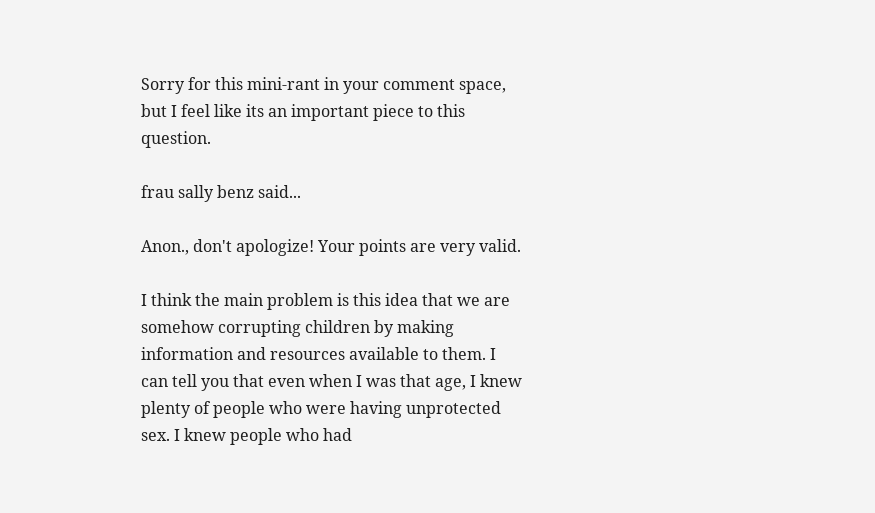Sorry for this mini-rant in your comment space, but I feel like its an important piece to this question.

frau sally benz said...

Anon., don't apologize! Your points are very valid.

I think the main problem is this idea that we are somehow corrupting children by making information and resources available to them. I can tell you that even when I was that age, I knew plenty of people who were having unprotected sex. I knew people who had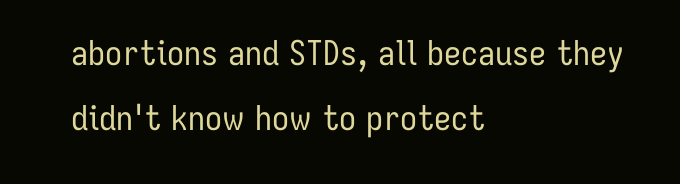abortions and STDs, all because they didn't know how to protect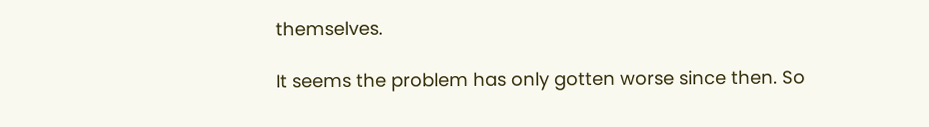themselves.

It seems the problem has only gotten worse since then. So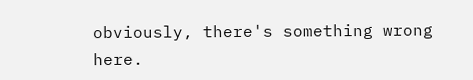obviously, there's something wrong here.